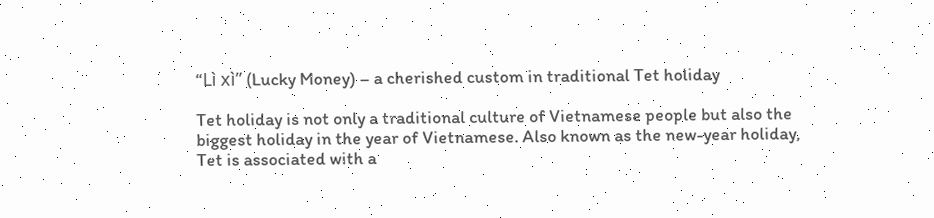“Lì xì” (Lucky Money) – a cherished custom in traditional Tet holiday

Tet holiday is not only a traditional culture of Vietnamese people but also the biggest holiday in the year of Vietnamese. Also known as the new-year holiday, Tet is associated with a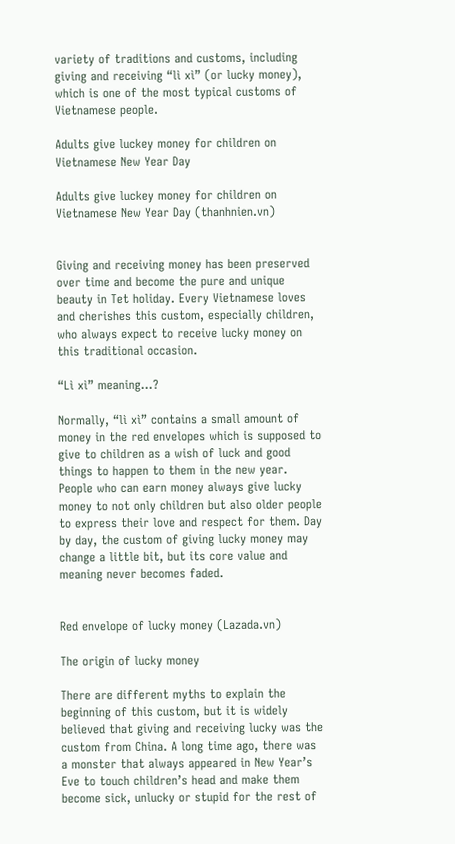variety of traditions and customs, including giving and receiving “lì xì” (or lucky money), which is one of the most typical customs of Vietnamese people.

Adults give luckey money for children on Vietnamese New Year Day

Adults give luckey money for children on Vietnamese New Year Day (thanhnien.vn)


Giving and receiving money has been preserved over time and become the pure and unique beauty in Tet holiday. Every Vietnamese loves and cherishes this custom, especially children, who always expect to receive lucky money on this traditional occasion.

“Lì xì” meaning…?

Normally, “lì xì” contains a small amount of money in the red envelopes which is supposed to give to children as a wish of luck and good things to happen to them in the new year. People who can earn money always give lucky money to not only children but also older people to express their love and respect for them. Day by day, the custom of giving lucky money may change a little bit, but its core value and meaning never becomes faded.


Red envelope of lucky money (Lazada.vn)

The origin of lucky money

There are different myths to explain the beginning of this custom, but it is widely believed that giving and receiving lucky was the custom from China. A long time ago, there was a monster that always appeared in New Year’s Eve to touch children’s head and make them become sick, unlucky or stupid for the rest of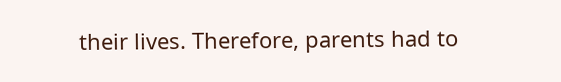their lives. Therefore, parents had to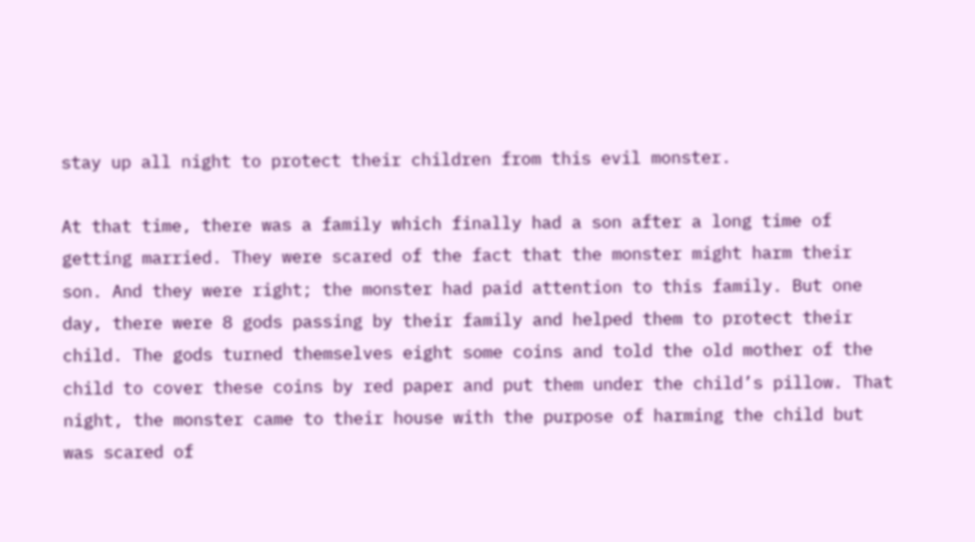stay up all night to protect their children from this evil monster.

At that time, there was a family which finally had a son after a long time of getting married. They were scared of the fact that the monster might harm their son. And they were right; the monster had paid attention to this family. But one day, there were 8 gods passing by their family and helped them to protect their child. The gods turned themselves eight some coins and told the old mother of the child to cover these coins by red paper and put them under the child’s pillow. That night, the monster came to their house with the purpose of harming the child but was scared of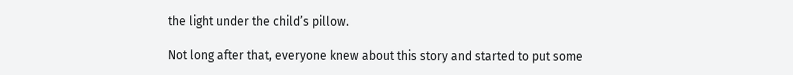the light under the child’s pillow.

Not long after that, everyone knew about this story and started to put some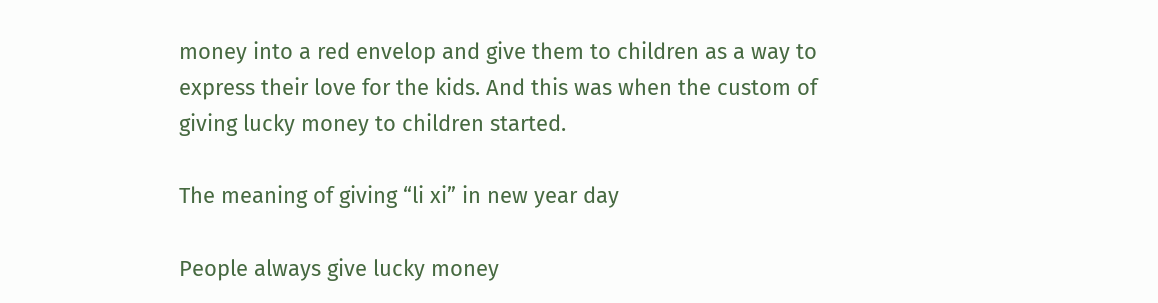money into a red envelop and give them to children as a way to express their love for the kids. And this was when the custom of giving lucky money to children started.

The meaning of giving “li xi” in new year day

People always give lucky money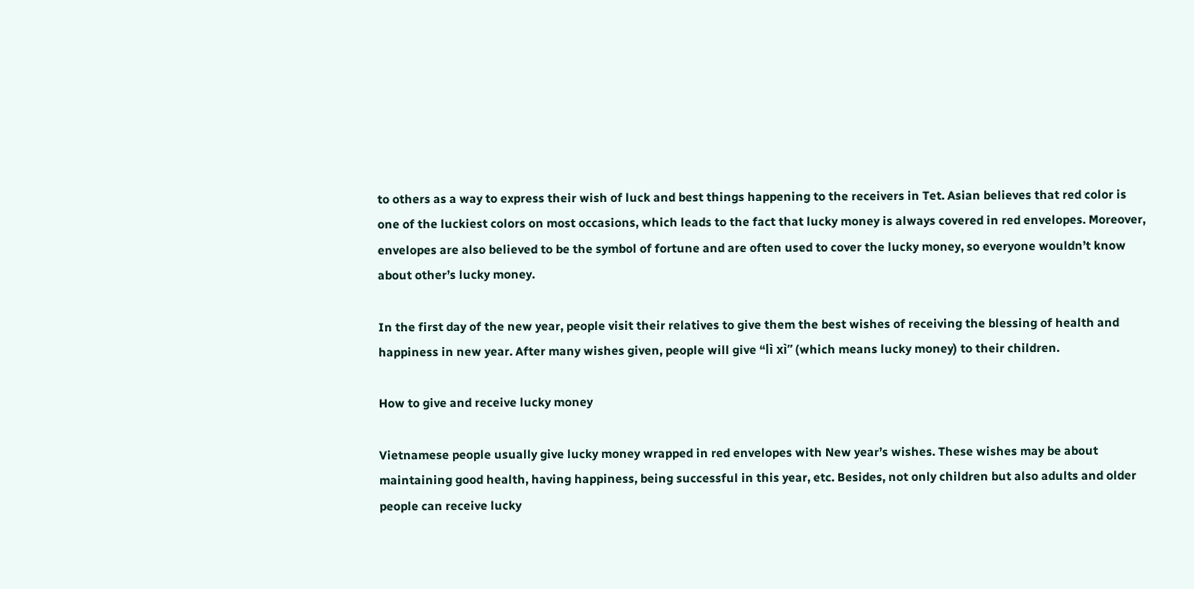to others as a way to express their wish of luck and best things happening to the receivers in Tet. Asian believes that red color is one of the luckiest colors on most occasions, which leads to the fact that lucky money is always covered in red envelopes. Moreover, envelopes are also believed to be the symbol of fortune and are often used to cover the lucky money, so everyone wouldn’t know about other’s lucky money.

In the first day of the new year, people visit their relatives to give them the best wishes of receiving the blessing of health and happiness in new year. After many wishes given, people will give “lì xì” (which means lucky money) to their children.

How to give and receive lucky money

Vietnamese people usually give lucky money wrapped in red envelopes with New year’s wishes. These wishes may be about maintaining good health, having happiness, being successful in this year, etc. Besides, not only children but also adults and older people can receive lucky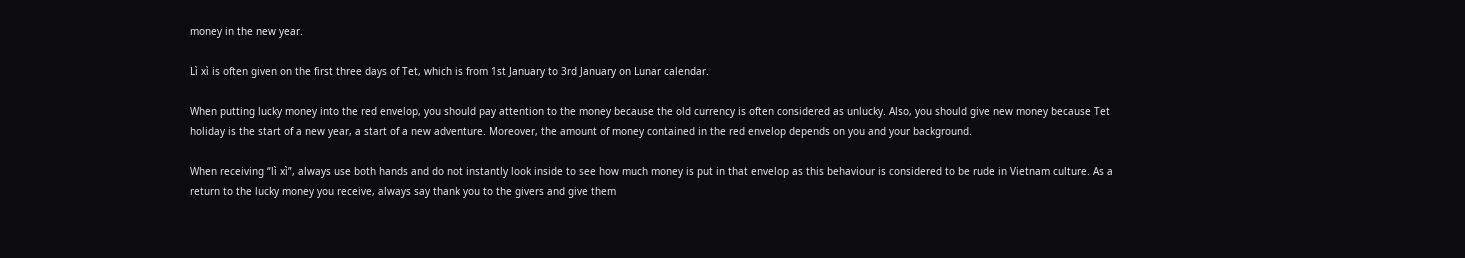money in the new year.

Lì xì is often given on the first three days of Tet, which is from 1st January to 3rd January on Lunar calendar.

When putting lucky money into the red envelop, you should pay attention to the money because the old currency is often considered as unlucky. Also, you should give new money because Tet holiday is the start of a new year, a start of a new adventure. Moreover, the amount of money contained in the red envelop depends on you and your background.

When receiving “lì xì”, always use both hands and do not instantly look inside to see how much money is put in that envelop as this behaviour is considered to be rude in Vietnam culture. As a return to the lucky money you receive, always say thank you to the givers and give them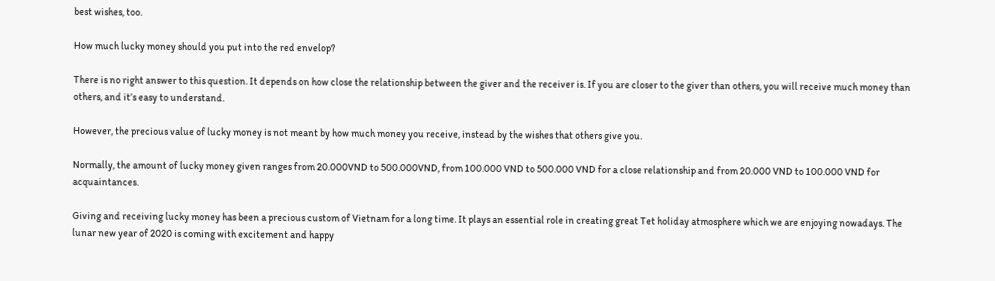best wishes, too.

How much lucky money should you put into the red envelop?

There is no right answer to this question. It depends on how close the relationship between the giver and the receiver is. If you are closer to the giver than others, you will receive much money than others, and it’s easy to understand.

However, the precious value of lucky money is not meant by how much money you receive, instead by the wishes that others give you.

Normally, the amount of lucky money given ranges from 20.000VND to 500.000VND, from 100.000 VND to 500.000 VND for a close relationship and from 20.000 VND to 100.000 VND for acquaintances.

Giving and receiving lucky money has been a precious custom of Vietnam for a long time. It plays an essential role in creating great Tet holiday atmosphere which we are enjoying nowadays. The lunar new year of 2020 is coming with excitement and happy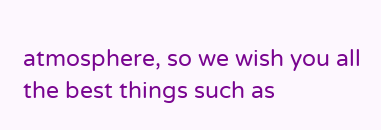atmosphere, so we wish you all the best things such as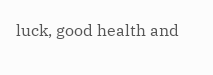luck, good health and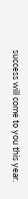success will come to you this year.